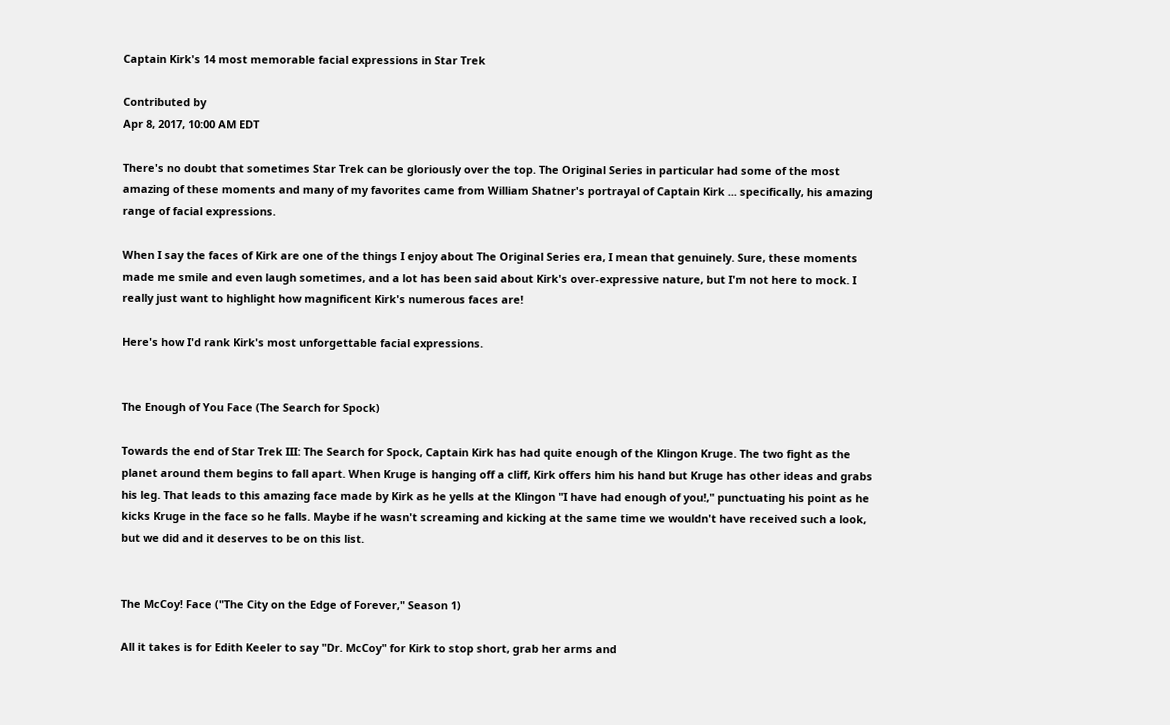Captain Kirk's 14 most memorable facial expressions in Star Trek

Contributed by
Apr 8, 2017, 10:00 AM EDT

There's no doubt that sometimes Star Trek can be gloriously over the top. The Original Series in particular had some of the most amazing of these moments and many of my favorites came from William Shatner's portrayal of Captain Kirk ... specifically, his amazing range of facial expressions.

When I say the faces of Kirk are one of the things I enjoy about The Original Series era, I mean that genuinely. Sure, these moments made me smile and even laugh sometimes, and a lot has been said about Kirk's over-expressive nature, but I'm not here to mock. I really just want to highlight how magnificent Kirk's numerous faces are!

Here's how I'd rank Kirk's most unforgettable facial expressions.


The Enough of You Face (The Search for Spock)

Towards the end of Star Trek III: The Search for Spock, Captain Kirk has had quite enough of the Klingon Kruge. The two fight as the planet around them begins to fall apart. When Kruge is hanging off a cliff, Kirk offers him his hand but Kruge has other ideas and grabs his leg. That leads to this amazing face made by Kirk as he yells at the Klingon "I have had enough of you!," punctuating his point as he kicks Kruge in the face so he falls. Maybe if he wasn't screaming and kicking at the same time we wouldn't have received such a look, but we did and it deserves to be on this list.


The McCoy! Face ("The City on the Edge of Forever," Season 1)

All it takes is for Edith Keeler to say "Dr. McCoy" for Kirk to stop short, grab her arms and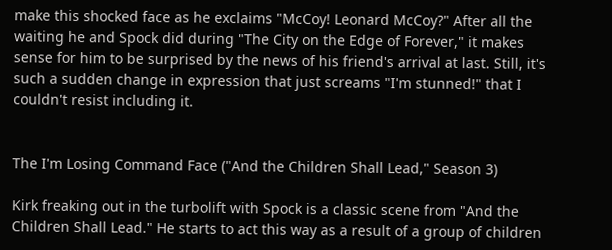make this shocked face as he exclaims "McCoy! Leonard McCoy?" After all the waiting he and Spock did during "The City on the Edge of Forever," it makes sense for him to be surprised by the news of his friend's arrival at last. Still, it's such a sudden change in expression that just screams "I'm stunned!" that I couldn't resist including it.


The I'm Losing Command Face ("And the Children Shall Lead," Season 3)

Kirk freaking out in the turbolift with Spock is a classic scene from "And the Children Shall Lead." He starts to act this way as a result of a group of children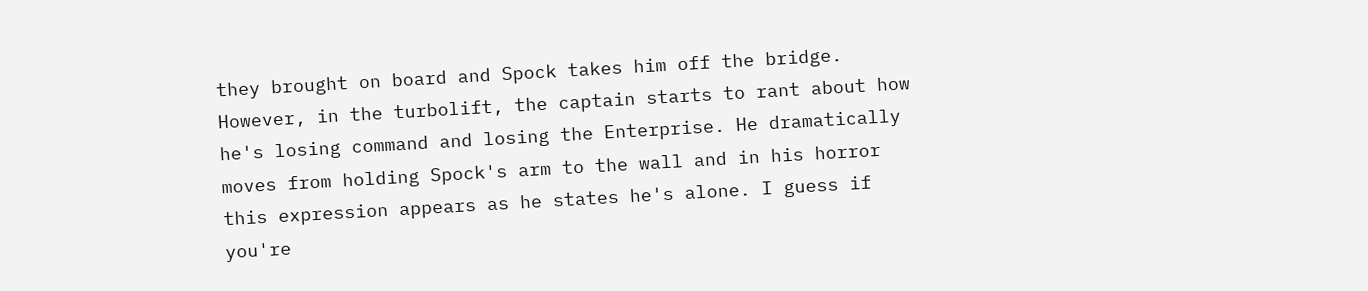they brought on board and Spock takes him off the bridge. However, in the turbolift, the captain starts to rant about how he's losing command and losing the Enterprise. He dramatically moves from holding Spock's arm to the wall and in his horror this expression appears as he states he's alone. I guess if you're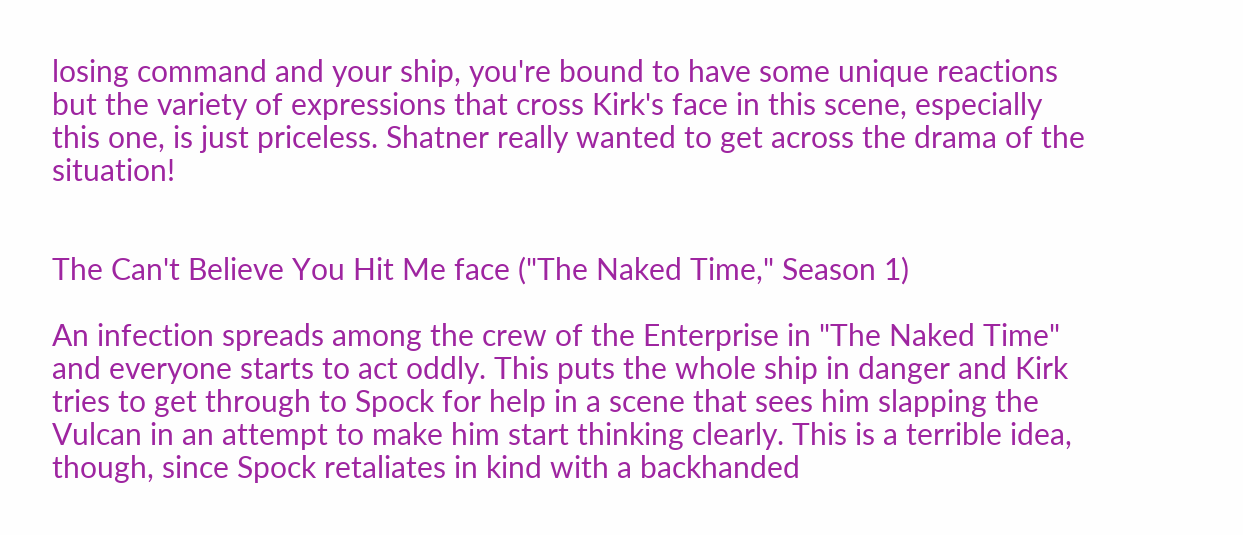losing command and your ship, you're bound to have some unique reactions but the variety of expressions that cross Kirk's face in this scene, especially this one, is just priceless. Shatner really wanted to get across the drama of the situation!


The Can't Believe You Hit Me face ("The Naked Time," Season 1)

An infection spreads among the crew of the Enterprise in "The Naked Time" and everyone starts to act oddly. This puts the whole ship in danger and Kirk tries to get through to Spock for help in a scene that sees him slapping the Vulcan in an attempt to make him start thinking clearly. This is a terrible idea, though, since Spock retaliates in kind with a backhanded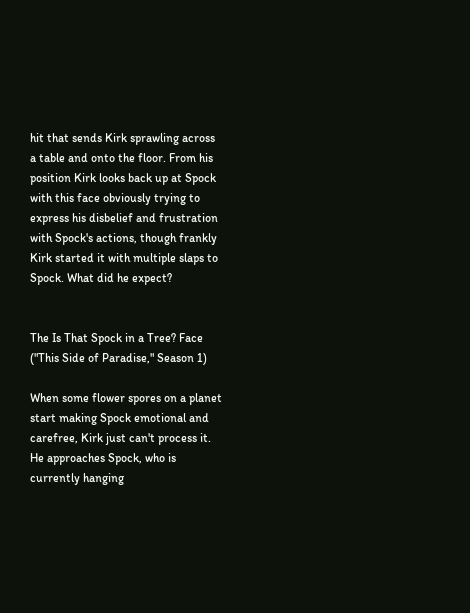hit that sends Kirk sprawling across a table and onto the floor. From his position Kirk looks back up at Spock with this face obviously trying to express his disbelief and frustration with Spock's actions, though frankly Kirk started it with multiple slaps to Spock. What did he expect?


The Is That Spock in a Tree? Face ("This Side of Paradise," Season 1)

When some flower spores on a planet start making Spock emotional and carefree, Kirk just can't process it. He approaches Spock, who is currently hanging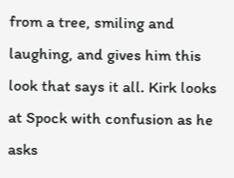from a tree, smiling and laughing, and gives him this look that says it all. Kirk looks at Spock with confusion as he asks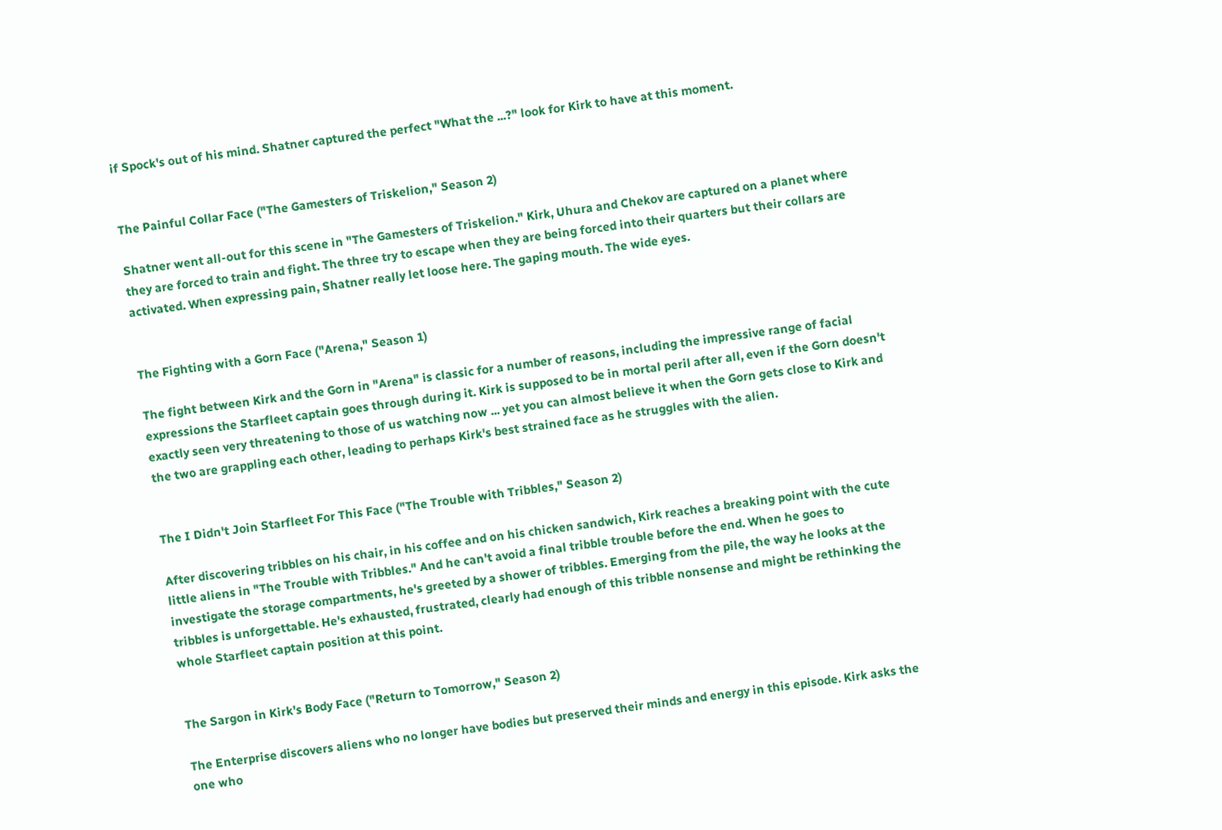if Spock's out of his mind. Shatner captured the perfect "What the ...?" look for Kirk to have at this moment.


The Painful Collar Face ("The Gamesters of Triskelion," Season 2)

Shatner went all-out for this scene in "The Gamesters of Triskelion." Kirk, Uhura and Chekov are captured on a planet where they are forced to train and fight. The three try to escape when they are being forced into their quarters but their collars are activated. When expressing pain, Shatner really let loose here. The gaping mouth. The wide eyes.


The Fighting with a Gorn Face ("Arena," Season 1)

The fight between Kirk and the Gorn in "Arena" is classic for a number of reasons, including the impressive range of facial expressions the Starfleet captain goes through during it. Kirk is supposed to be in mortal peril after all, even if the Gorn doesn't exactly seen very threatening to those of us watching now ... yet you can almost believe it when the Gorn gets close to Kirk and the two are grappling each other, leading to perhaps Kirk's best strained face as he struggles with the alien.


The I Didn't Join Starfleet For This Face ("The Trouble with Tribbles," Season 2)

After discovering tribbles on his chair, in his coffee and on his chicken sandwich, Kirk reaches a breaking point with the cute little aliens in "The Trouble with Tribbles." And he can't avoid a final tribble trouble before the end. When he goes to investigate the storage compartments, he's greeted by a shower of tribbles. Emerging from the pile, the way he looks at the tribbles is unforgettable. He's exhausted, frustrated, clearly had enough of this tribble nonsense and might be rethinking the whole Starfleet captain position at this point.


The Sargon in Kirk's Body Face ("Return to Tomorrow," Season 2)

The Enterprise discovers aliens who no longer have bodies but preserved their minds and energy in this episode. Kirk asks the one who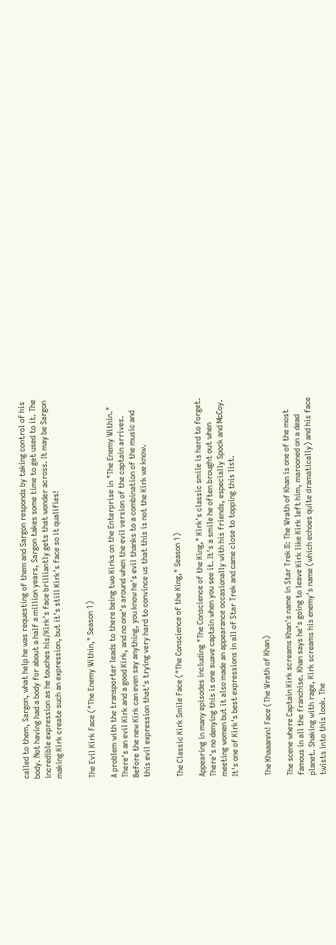called to them, Sargon, what help he was requesting of them and Sargon responds by taking control of his body. Not having had a body for about a half a million years, Sargon takes some time to get used to it. The incredible expression as he touches his/Kirk's face brilliantly gets that wonder across. It may be Sargon making Kirk create such an expression, but it's still Kirk's face so it qualifies!


The Evil Kirk Face ("The Enemy Within," Season 1)

A problem with the transporter leads to there being two Kirks on the Enterprise in "The Enemy Within." There's an evil Kirk and a good Kirk, and no one's around when the evil version of the captain arrives. Before the new Kirk can even say anything, you know he's evil thanks to a combination of the music and this evil expression that's trying very hard to convince us that this is not the Kirk we know.


The Classic Kirk Smile Face ("The Conscience of the King," Season 1)

Appearing in many episodes including "The Conscience of the King," Kirk's classic smile is hard to forget. There's no denying this is one suave captain when you see it. It's a smile he often brought out when meeting women but it also made an appearance occasionally with his friends, especially Spock and McCoy. It's one of Kirk's best expressions in all of Star Trek and came close to topping this list.


The Khaaannn! Face (The Wrath of Khan)

The scene where Captain Kirk screams Khan's name in Star Trek II: The Wrath of Khan is one of the most famous in all the franchise. Khan says he's going to leave Kirk like Kirk left him, marooned on a dead planet. Shaking with rage, Kirk screams his enemy's name (which echoes quite dramatically) and his face twists into this look. The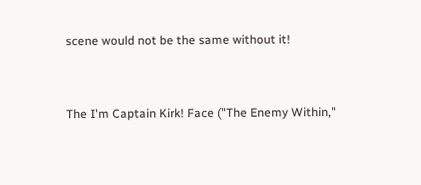scene would not be the same without it!


The I'm Captain Kirk! Face ("The Enemy Within,"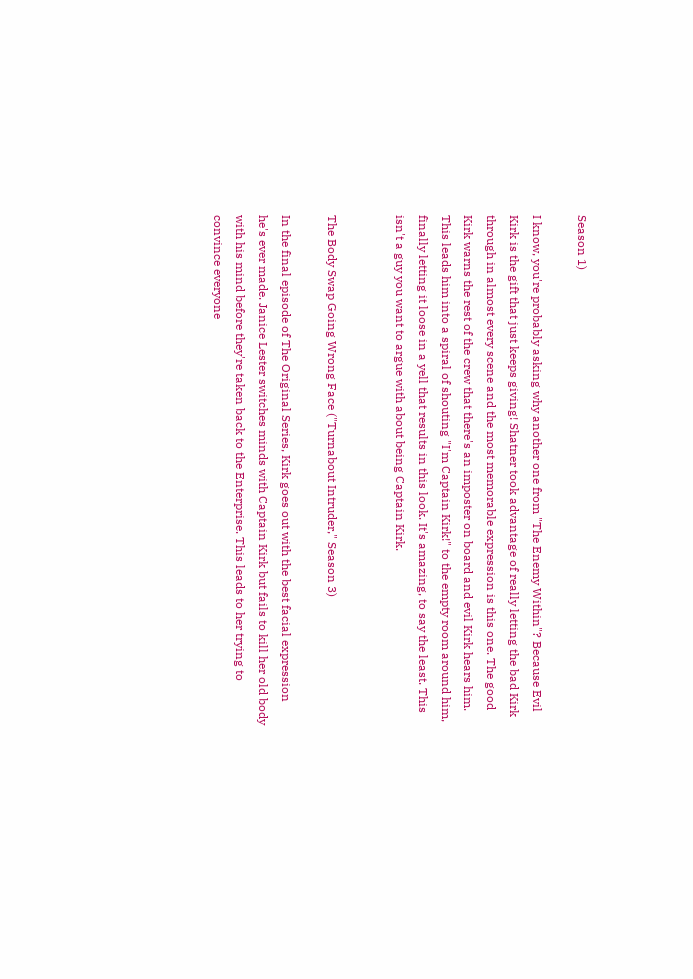Season 1)

I know, you're probably asking why another one from "The Enemy Within"? Because Evil Kirk is the gift that just keeps giving! Shatner took advantage of really letting the bad Kirk through in almost every scene and the most memorable expression is this one. The good Kirk warns the rest of the crew that there's an imposter on board and evil Kirk hears him. This leads him into a spiral of shouting "I'm Captain Kirk!" to the empty room around him, finally letting it loose in a yell that results in this look. It's amazing, to say the least. This isn't a guy you want to argue with about being Captain Kirk.


The Body Swap Going Wrong Face ("Turnabout Intruder," Season 3)

In the final episode of The Original Series, Kirk goes out with the best facial expression he's ever made. Janice Lester switches minds with Captain Kirk but fails to kill her old body with his mind before they're taken back to the Enterprise. This leads to her trying to convince everyone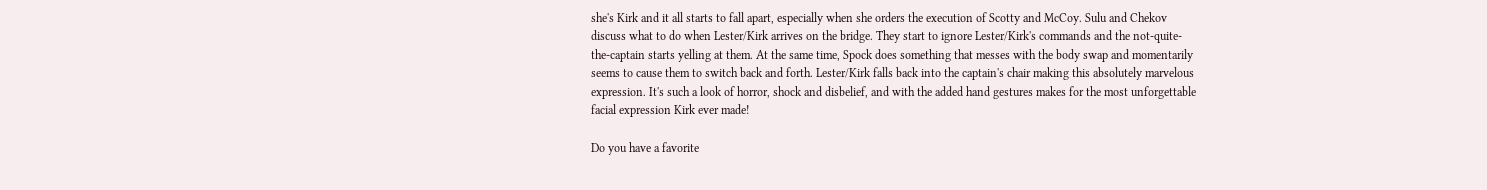she's Kirk and it all starts to fall apart, especially when she orders the execution of Scotty and McCoy. Sulu and Chekov discuss what to do when Lester/Kirk arrives on the bridge. They start to ignore Lester/Kirk's commands and the not-quite-the-captain starts yelling at them. At the same time, Spock does something that messes with the body swap and momentarily seems to cause them to switch back and forth. Lester/Kirk falls back into the captain's chair making this absolutely marvelous expression. It's such a look of horror, shock and disbelief, and with the added hand gestures makes for the most unforgettable facial expression Kirk ever made!

Do you have a favorite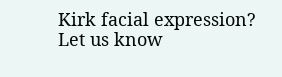Kirk facial expression? Let us know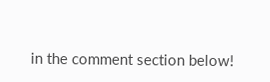in the comment section below!